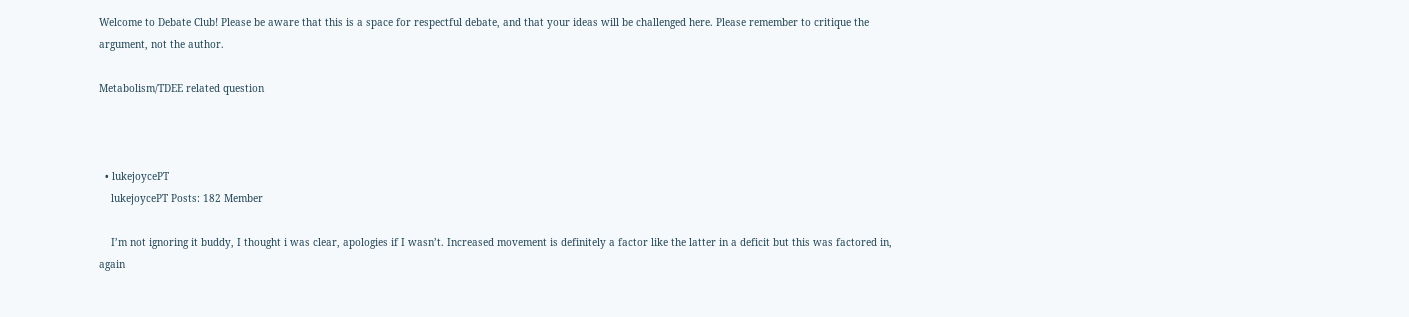Welcome to Debate Club! Please be aware that this is a space for respectful debate, and that your ideas will be challenged here. Please remember to critique the argument, not the author.

Metabolism/TDEE related question



  • lukejoycePT
    lukejoycePT Posts: 182 Member

    I’m not ignoring it buddy, I thought i was clear, apologies if I wasn’t. Increased movement is definitely a factor like the latter in a deficit but this was factored in, again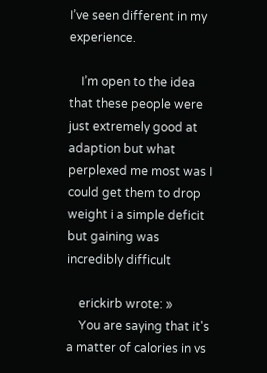I’ve seen different in my experience.

    I’m open to the idea that these people were just extremely good at adaption but what perplexed me most was I could get them to drop weight i a simple deficit but gaining was incredibly difficult

    erickirb wrote: »
    You are saying that it's a matter of calories in vs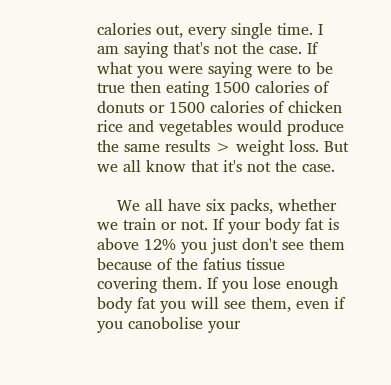calories out, every single time. I am saying that's not the case. If what you were saying were to be true then eating 1500 calories of donuts or 1500 calories of chicken rice and vegetables would produce the same results > weight loss. But we all know that it's not the case.

    We all have six packs, whether we train or not. If your body fat is above 12% you just don't see them because of the fatius tissue covering them. If you lose enough body fat you will see them, even if you canobolise your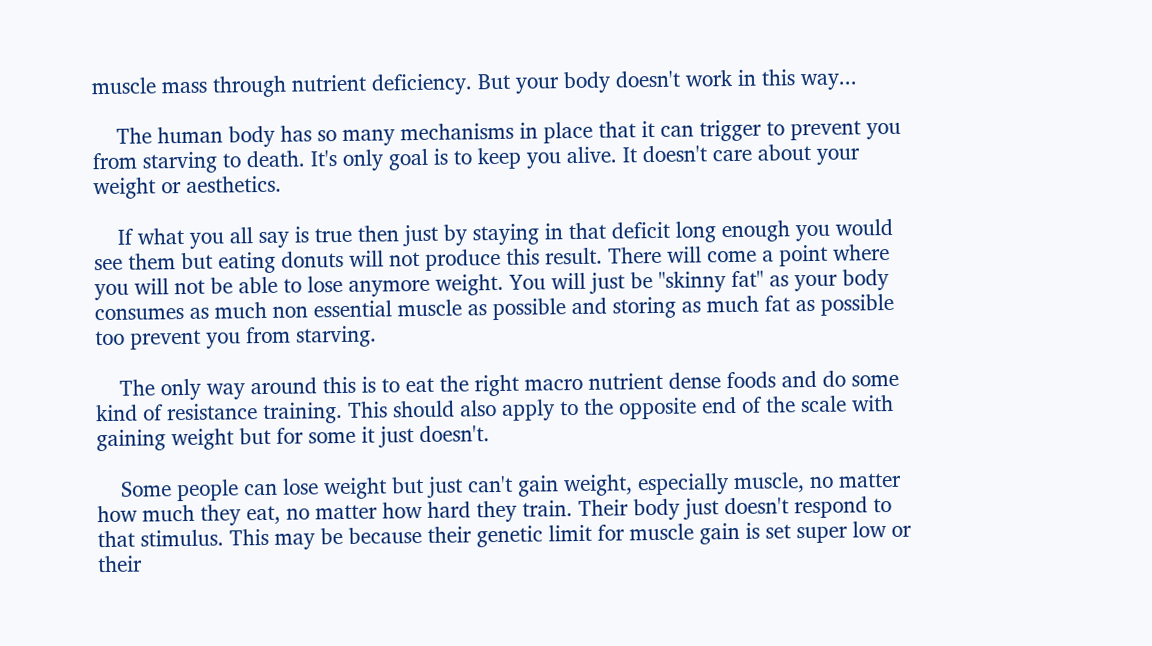muscle mass through nutrient deficiency. But your body doesn't work in this way...

    The human body has so many mechanisms in place that it can trigger to prevent you from starving to death. It's only goal is to keep you alive. It doesn't care about your weight or aesthetics.

    If what you all say is true then just by staying in that deficit long enough you would see them but eating donuts will not produce this result. There will come a point where you will not be able to lose anymore weight. You will just be "skinny fat" as your body consumes as much non essential muscle as possible and storing as much fat as possible too prevent you from starving.

    The only way around this is to eat the right macro nutrient dense foods and do some kind of resistance training. This should also apply to the opposite end of the scale with gaining weight but for some it just doesn't.

    Some people can lose weight but just can't gain weight, especially muscle, no matter how much they eat, no matter how hard they train. Their body just doesn't respond to that stimulus. This may be because their genetic limit for muscle gain is set super low or their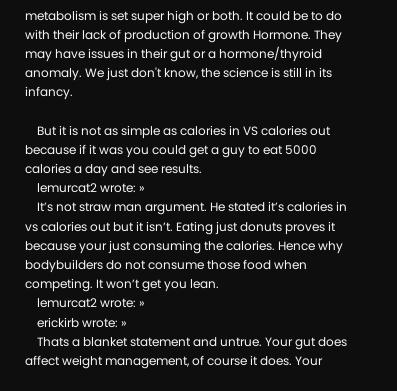metabolism is set super high or both. It could be to do with their lack of production of growth Hormone. They may have issues in their gut or a hormone/thyroid anomaly. We just don't know, the science is still in its infancy.

    But it is not as simple as calories in VS calories out because if it was you could get a guy to eat 5000 calories a day and see results.
    lemurcat2 wrote: »
    It’s not straw man argument. He stated it’s calories in vs calories out but it isn’t. Eating just donuts proves it because your just consuming the calories. Hence why bodybuilders do not consume those food when competing. It won’t get you lean.
    lemurcat2 wrote: »
    erickirb wrote: »
    Thats a blanket statement and untrue. Your gut does affect weight management, of course it does. Your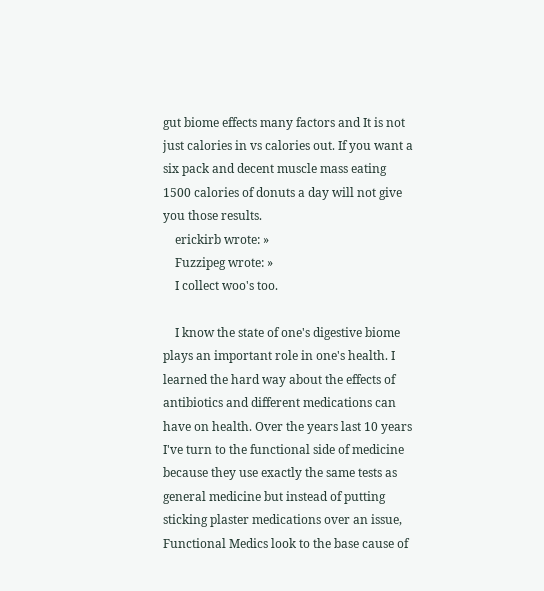gut biome effects many factors and It is not just calories in vs calories out. If you want a six pack and decent muscle mass eating 1500 calories of donuts a day will not give you those results.
    erickirb wrote: »
    Fuzzipeg wrote: »
    I collect woo's too.

    I know the state of one's digestive biome plays an important role in one's health. I learned the hard way about the effects of antibiotics and different medications can have on health. Over the years last 10 years I've turn to the functional side of medicine because they use exactly the same tests as general medicine but instead of putting sticking plaster medications over an issue, Functional Medics look to the base cause of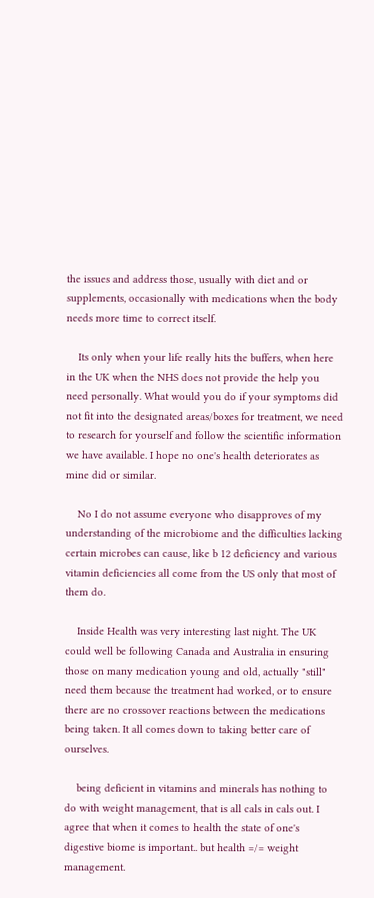the issues and address those, usually with diet and or supplements, occasionally with medications when the body needs more time to correct itself.

    Its only when your life really hits the buffers, when here in the UK when the NHS does not provide the help you need personally. What would you do if your symptoms did not fit into the designated areas/boxes for treatment, we need to research for yourself and follow the scientific information we have available. I hope no one's health deteriorates as mine did or similar.

    No I do not assume everyone who disapproves of my understanding of the microbiome and the difficulties lacking certain microbes can cause, like b 12 deficiency and various vitamin deficiencies all come from the US only that most of them do.

    Inside Health was very interesting last night. The UK could well be following Canada and Australia in ensuring those on many medication young and old, actually "still" need them because the treatment had worked, or to ensure there are no crossover reactions between the medications being taken. It all comes down to taking better care of ourselves.

    being deficient in vitamins and minerals has nothing to do with weight management, that is all cals in cals out. I agree that when it comes to health the state of one's digestive biome is important.. but health =/= weight management.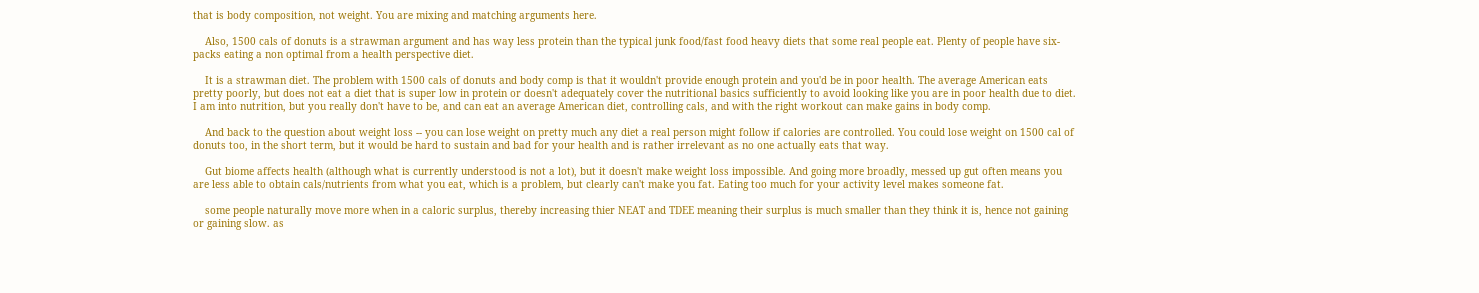that is body composition, not weight. You are mixing and matching arguments here.

    Also, 1500 cals of donuts is a strawman argument and has way less protein than the typical junk food/fast food heavy diets that some real people eat. Plenty of people have six-packs eating a non optimal from a health perspective diet.

    It is a strawman diet. The problem with 1500 cals of donuts and body comp is that it wouldn't provide enough protein and you'd be in poor health. The average American eats pretty poorly, but does not eat a diet that is super low in protein or doesn't adequately cover the nutritional basics sufficiently to avoid looking like you are in poor health due to diet. I am into nutrition, but you really don't have to be, and can eat an average American diet, controlling cals, and with the right workout can make gains in body comp.

    And back to the question about weight loss -- you can lose weight on pretty much any diet a real person might follow if calories are controlled. You could lose weight on 1500 cal of donuts too, in the short term, but it would be hard to sustain and bad for your health and is rather irrelevant as no one actually eats that way.

    Gut biome affects health (although what is currently understood is not a lot), but it doesn't make weight loss impossible. And going more broadly, messed up gut often means you are less able to obtain cals/nutrients from what you eat, which is a problem, but clearly can't make you fat. Eating too much for your activity level makes someone fat.

    some people naturally move more when in a caloric surplus, thereby increasing thier NEAT and TDEE meaning their surplus is much smaller than they think it is, hence not gaining or gaining slow. as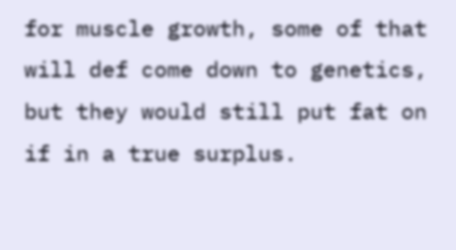for muscle growth, some of that will def come down to genetics, but they would still put fat on if in a true surplus.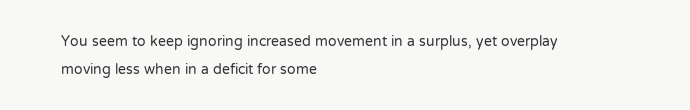You seem to keep ignoring increased movement in a surplus, yet overplay moving less when in a deficit for some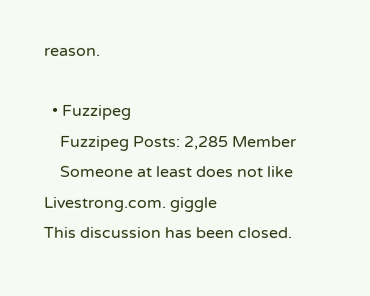reason.

  • Fuzzipeg
    Fuzzipeg Posts: 2,285 Member
    Someone at least does not like Livestrong.com. giggle
This discussion has been closed.